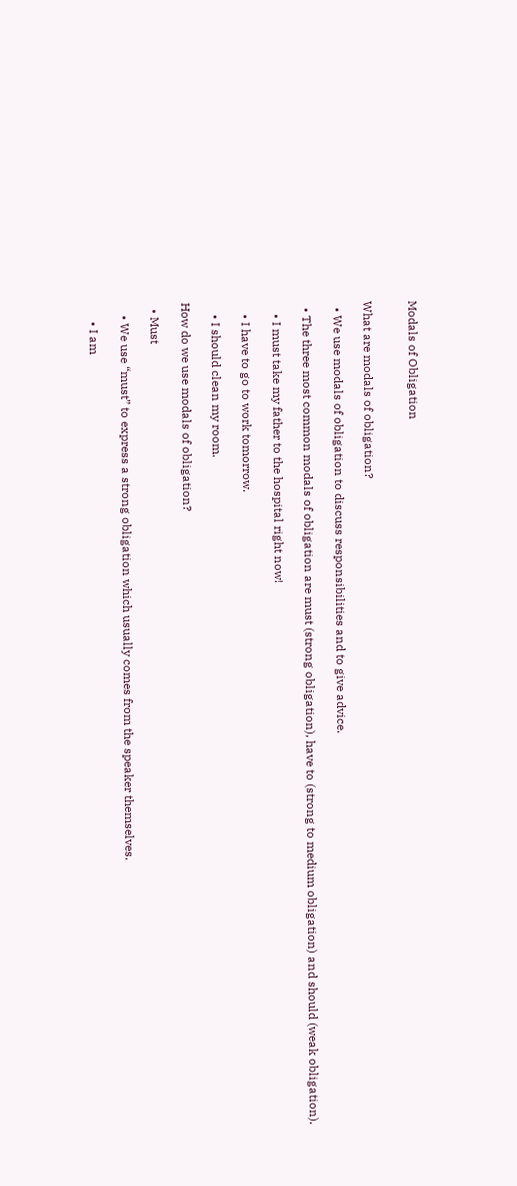Modals of Obligation


What are modals of obligation?

  • We use modals of obligation to discuss responsibilities and to give advice.

  • The three most common modals of obligation are must (strong obligation), have to (strong to medium obligation) and should (weak obligation).

    • I must take my father to the hospital right now!

    • I have to go to work tomorrow.

    • I should clean my room.

How do we use modals of obligation?

  • Must

    • We use “must” to express a strong obligation which usually comes from the speaker themselves.

      • I am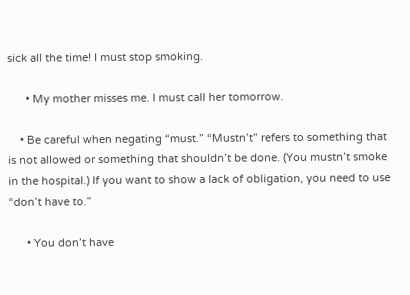sick all the time! I must stop smoking.

      • My mother misses me. I must call her tomorrow.

    • Be careful when negating “must.” “Mustn’t” refers to something that is not allowed or something that shouldn’t be done. (You mustn’t smoke in the hospital.) If you want to show a lack of obligation, you need to use “don’t have to.”

      • You don’t have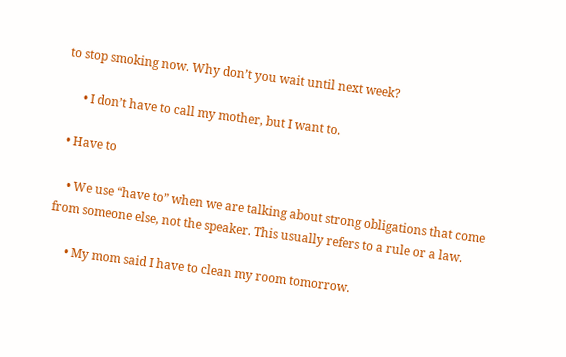to stop smoking now. Why don’t you wait until next week?

      • I don’t have to call my mother, but I want to.

  • Have to

    • We use “have to” when we are talking about strong obligations that come  from someone else, not the speaker. This usually refers to a rule or a law.

      • My mom said I have to clean my room tomorrow.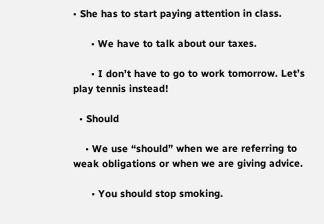• She has to start paying attention in class.

      • We have to talk about our taxes.

      • I don’t have to go to work tomorrow. Let’s play tennis instead!

  • Should

    • We use “should” when we are referring to weak obligations or when we are giving advice.

      • You should stop smoking.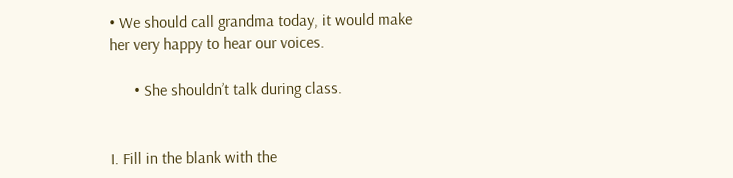• We should call grandma today, it would make her very happy to hear our voices.

      • She shouldn’t talk during class.


I. Fill in the blank with the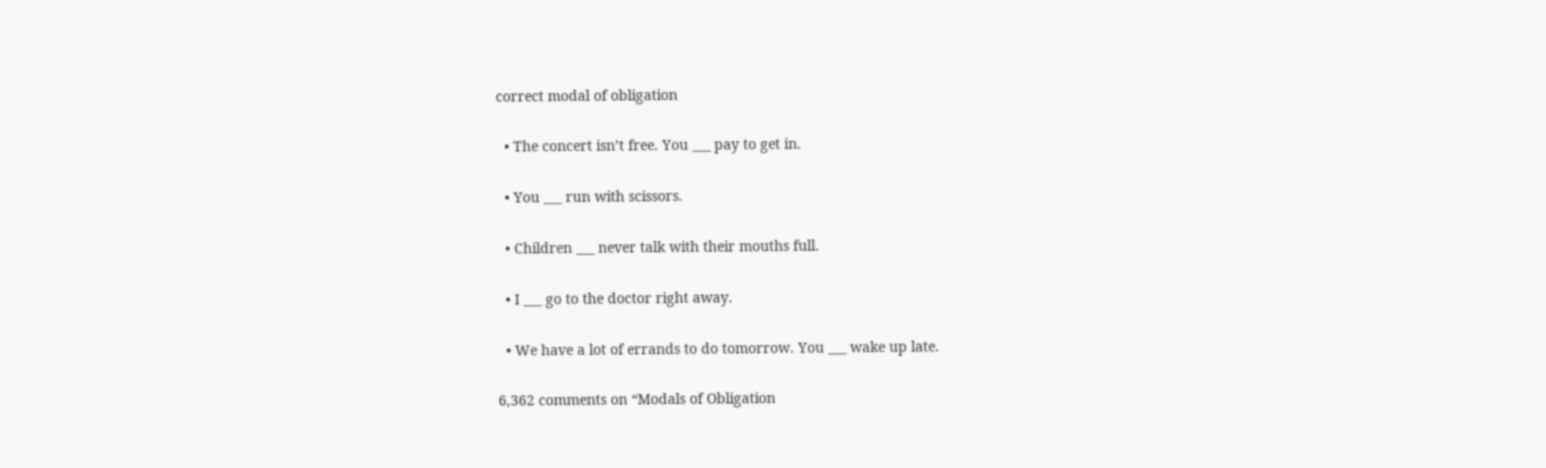correct modal of obligation

  • The concert isn’t free. You ___ pay to get in.

  • You ___ run with scissors.

  • Children ___ never talk with their mouths full.

  • I ___ go to the doctor right away.

  • We have a lot of errands to do tomorrow. You ___ wake up late.

6,362 comments on “Modals of Obligation